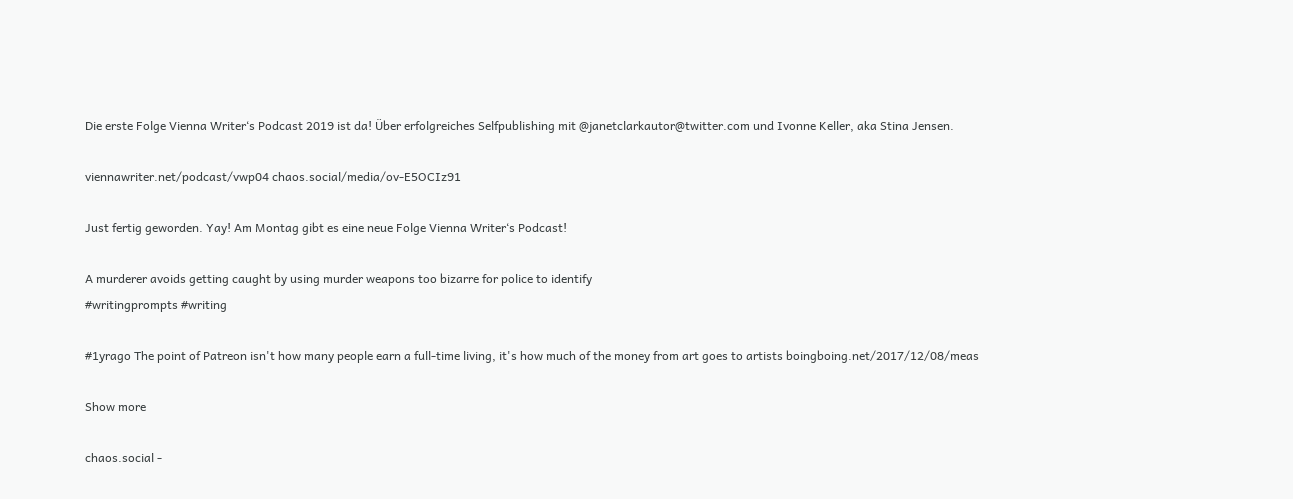Die erste Folge Vienna Writer‘s Podcast 2019 ist da! Über erfolgreiches Selfpublishing mit @janetclarkautor@twitter.com und Ivonne Keller, aka Stina Jensen.

viennawriter.net/podcast/vwp04 chaos.social/media/ov-E5OCIz91

Just fertig geworden. Yay! Am Montag gibt es eine neue Folge Vienna Writer‘s Podcast!

A murderer avoids getting caught by using murder weapons too bizarre for police to identify
#writingprompts #writing

#1yrago The point of Patreon isn't how many people earn a full-time living, it's how much of the money from art goes to artists boingboing.net/2017/12/08/meas

Show more

chaos.social -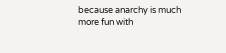because anarchy is much more fun with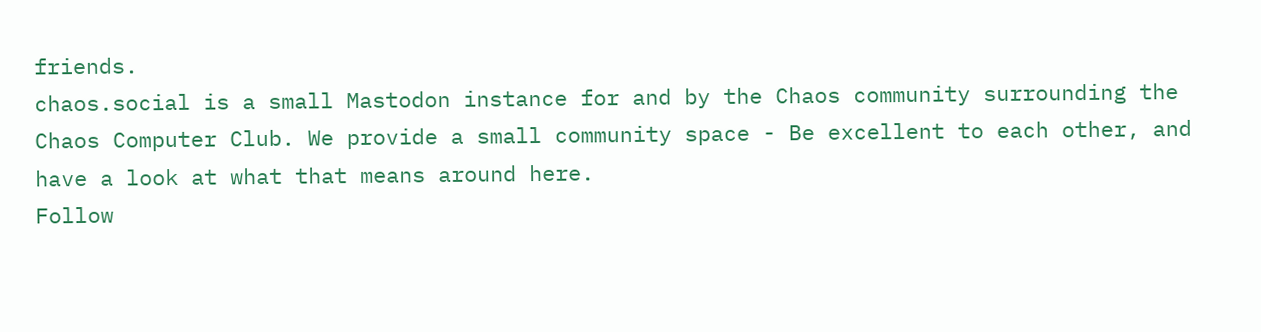friends.
chaos.social is a small Mastodon instance for and by the Chaos community surrounding the Chaos Computer Club. We provide a small community space - Be excellent to each other, and have a look at what that means around here.
Follow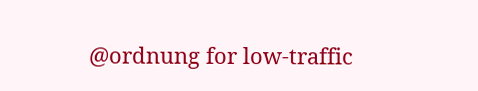@ordnung for low-traffic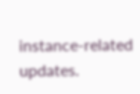instance-related updates.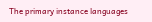The primary instance languages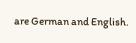are German and English.